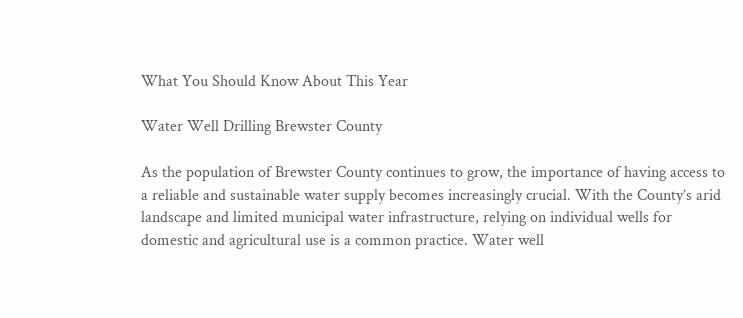What You Should Know About This Year

Water Well Drilling Brewster County

As the population of Brewster County continues to grow, the importance of having access to a reliable and sustainable water supply becomes increasingly crucial. With the County’s arid landscape and limited municipal water infrastructure, relying on individual wells for domestic and agricultural use is a common practice. Water well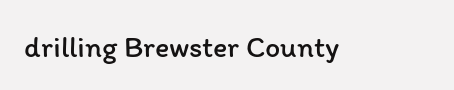drilling Brewster County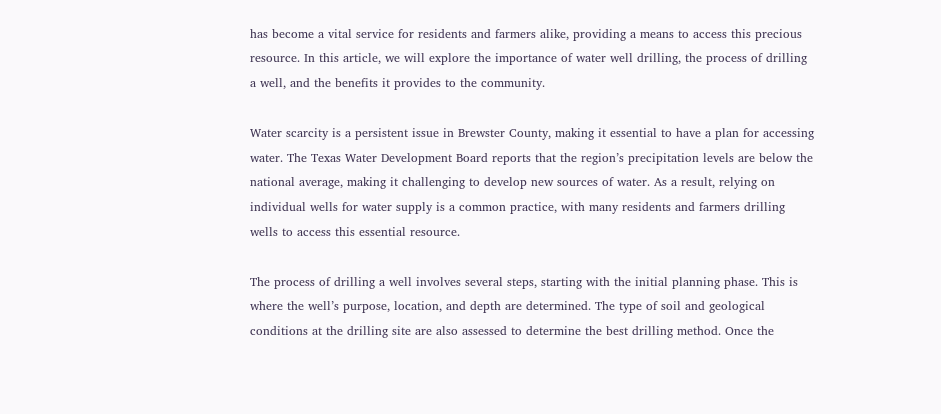has become a vital service for residents and farmers alike, providing a means to access this precious resource. In this article, we will explore the importance of water well drilling, the process of drilling a well, and the benefits it provides to the community.

Water scarcity is a persistent issue in Brewster County, making it essential to have a plan for accessing water. The Texas Water Development Board reports that the region’s precipitation levels are below the national average, making it challenging to develop new sources of water. As a result, relying on individual wells for water supply is a common practice, with many residents and farmers drilling wells to access this essential resource.

The process of drilling a well involves several steps, starting with the initial planning phase. This is where the well’s purpose, location, and depth are determined. The type of soil and geological conditions at the drilling site are also assessed to determine the best drilling method. Once the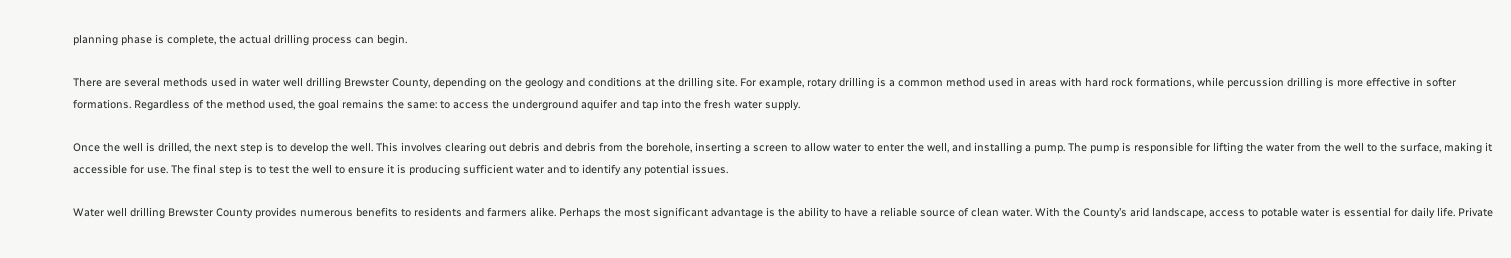planning phase is complete, the actual drilling process can begin.

There are several methods used in water well drilling Brewster County, depending on the geology and conditions at the drilling site. For example, rotary drilling is a common method used in areas with hard rock formations, while percussion drilling is more effective in softer formations. Regardless of the method used, the goal remains the same: to access the underground aquifer and tap into the fresh water supply.

Once the well is drilled, the next step is to develop the well. This involves clearing out debris and debris from the borehole, inserting a screen to allow water to enter the well, and installing a pump. The pump is responsible for lifting the water from the well to the surface, making it accessible for use. The final step is to test the well to ensure it is producing sufficient water and to identify any potential issues.

Water well drilling Brewster County provides numerous benefits to residents and farmers alike. Perhaps the most significant advantage is the ability to have a reliable source of clean water. With the County’s arid landscape, access to potable water is essential for daily life. Private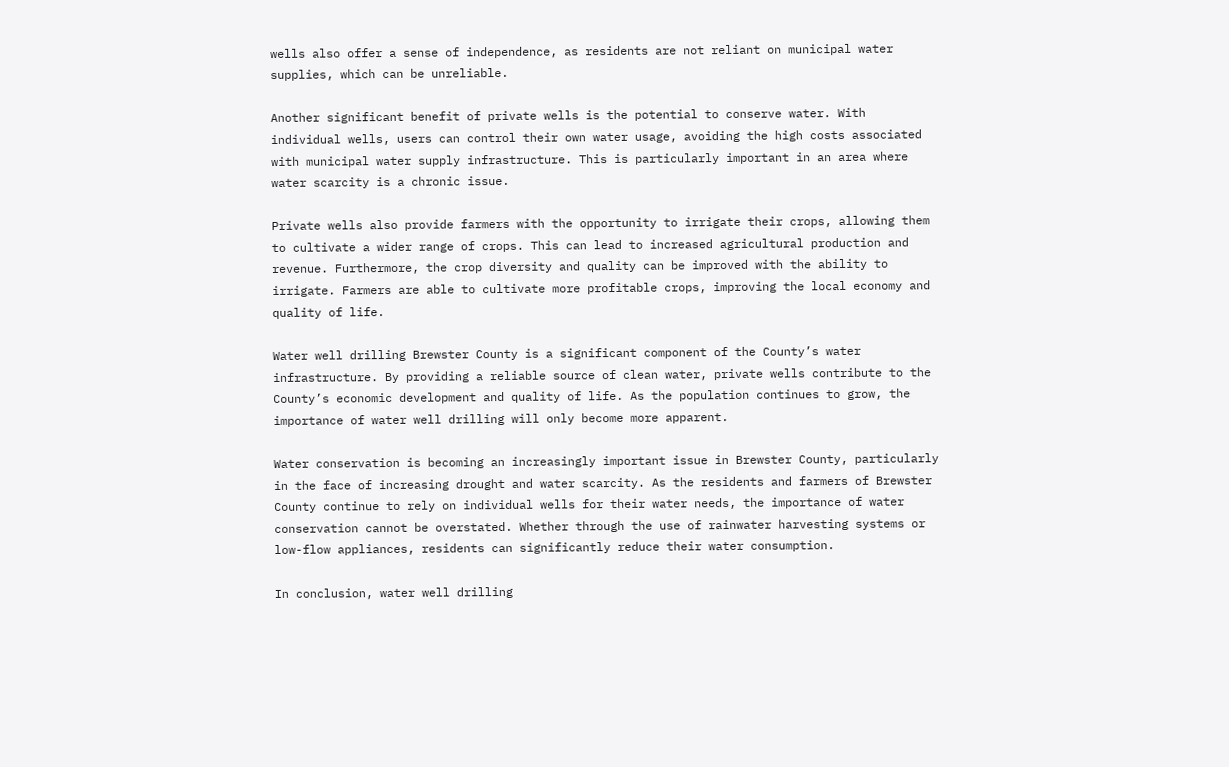wells also offer a sense of independence, as residents are not reliant on municipal water supplies, which can be unreliable.

Another significant benefit of private wells is the potential to conserve water. With individual wells, users can control their own water usage, avoiding the high costs associated with municipal water supply infrastructure. This is particularly important in an area where water scarcity is a chronic issue.

Private wells also provide farmers with the opportunity to irrigate their crops, allowing them to cultivate a wider range of crops. This can lead to increased agricultural production and revenue. Furthermore, the crop diversity and quality can be improved with the ability to irrigate. Farmers are able to cultivate more profitable crops, improving the local economy and quality of life.

Water well drilling Brewster County is a significant component of the County’s water infrastructure. By providing a reliable source of clean water, private wells contribute to the County’s economic development and quality of life. As the population continues to grow, the importance of water well drilling will only become more apparent.

Water conservation is becoming an increasingly important issue in Brewster County, particularly in the face of increasing drought and water scarcity. As the residents and farmers of Brewster County continue to rely on individual wells for their water needs, the importance of water conservation cannot be overstated. Whether through the use of rainwater harvesting systems or low-flow appliances, residents can significantly reduce their water consumption.

In conclusion, water well drilling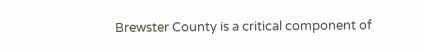Brewster County is a critical component of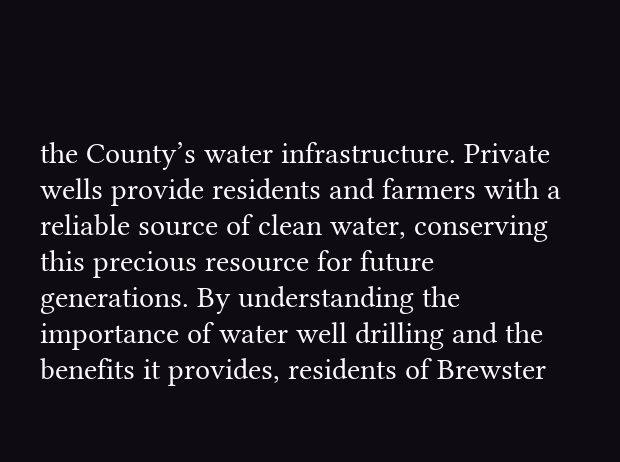the County’s water infrastructure. Private wells provide residents and farmers with a reliable source of clean water, conserving this precious resource for future generations. By understanding the importance of water well drilling and the benefits it provides, residents of Brewster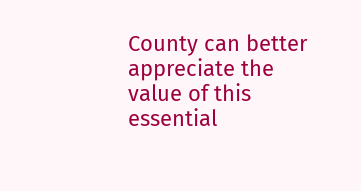County can better appreciate the value of this essential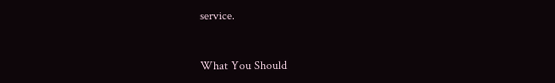service.


What You Should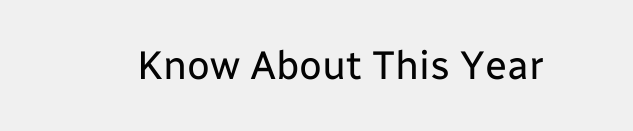Know About This Year